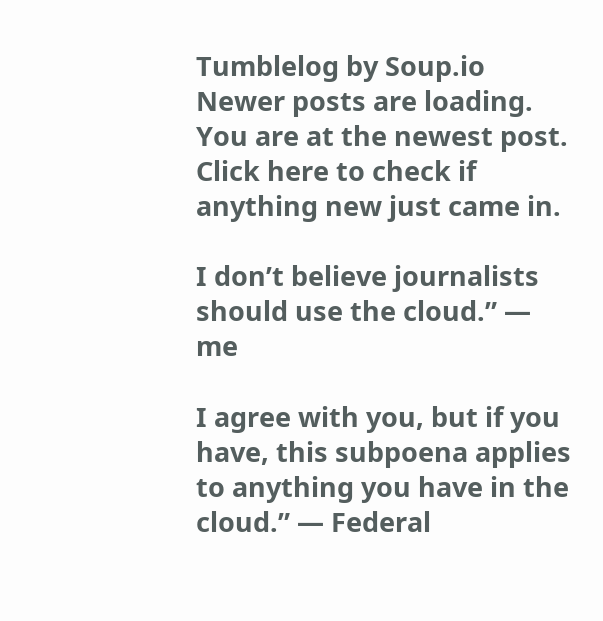Tumblelog by Soup.io
Newer posts are loading.
You are at the newest post.
Click here to check if anything new just came in.

I don’t believe journalists should use the cloud.” — me

I agree with you, but if you have, this subpoena applies to anything you have in the cloud.” — Federal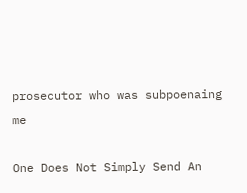prosecutor who was subpoenaing me

One Does Not Simply Send An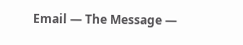Email — The Message —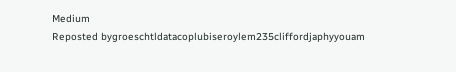Medium
Reposted bygroeschtldatacoplubiseroylem235cliffordjaphyyouam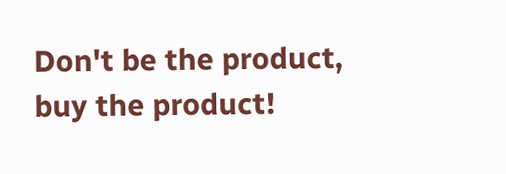Don't be the product, buy the product!